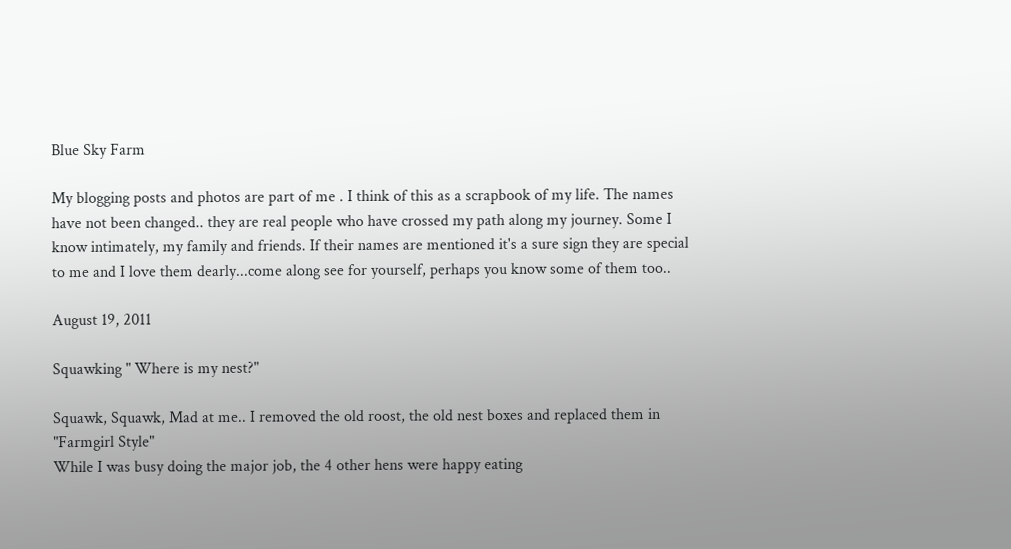Blue Sky Farm

My blogging posts and photos are part of me . I think of this as a scrapbook of my life. The names have not been changed.. they are real people who have crossed my path along my journey. Some I know intimately, my family and friends. If their names are mentioned it's a sure sign they are special to me and I love them dearly...come along see for yourself, perhaps you know some of them too..

August 19, 2011

Squawking " Where is my nest?"

Squawk, Squawk, Mad at me.. I removed the old roost, the old nest boxes and replaced them in "Farmgirl Style"
While I was busy doing the major job, the 4 other hens were happy eating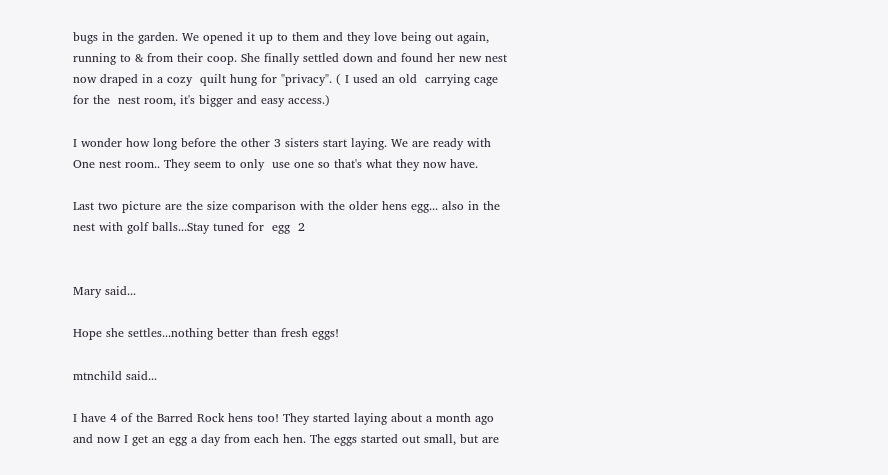bugs in the garden. We opened it up to them and they love being out again, running to & from their coop. She finally settled down and found her new nest now draped in a cozy  quilt hung for "privacy". ( I used an old  carrying cage for the  nest room, it's bigger and easy access.)

I wonder how long before the other 3 sisters start laying. We are ready with One nest room.. They seem to only  use one so that's what they now have.

Last two picture are the size comparison with the older hens egg... also in the nest with golf balls...Stay tuned for  egg  2


Mary said...

Hope she settles...nothing better than fresh eggs!

mtnchild said...

I have 4 of the Barred Rock hens too! They started laying about a month ago and now I get an egg a day from each hen. The eggs started out small, but are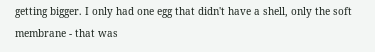getting bigger. I only had one egg that didn't have a shell, only the soft membrane - that was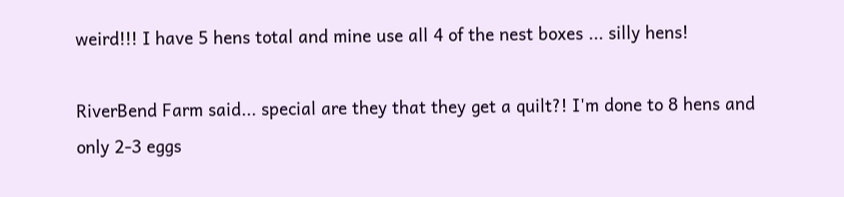weird!!! I have 5 hens total and mine use all 4 of the nest boxes ... silly hens!

RiverBend Farm said... special are they that they get a quilt?! I'm done to 8 hens and only 2-3 eggs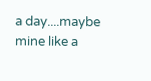a day....maybe mine like a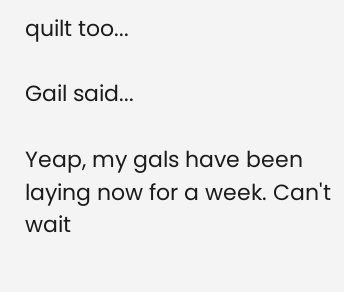quilt too...

Gail said...

Yeap, my gals have been laying now for a week. Can't wait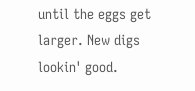until the eggs get larger. New digs lookin' good.